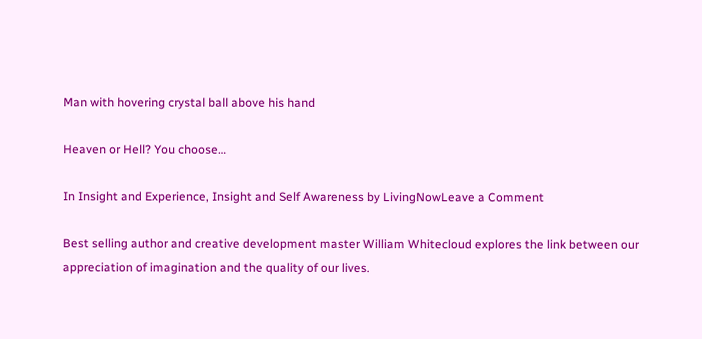Man with hovering crystal ball above his hand

Heaven or Hell? You choose…

In Insight and Experience, Insight and Self Awareness by LivingNowLeave a Comment

Best selling author and creative development master William Whitecloud explores the link between our appreciation of imagination and the quality of our lives.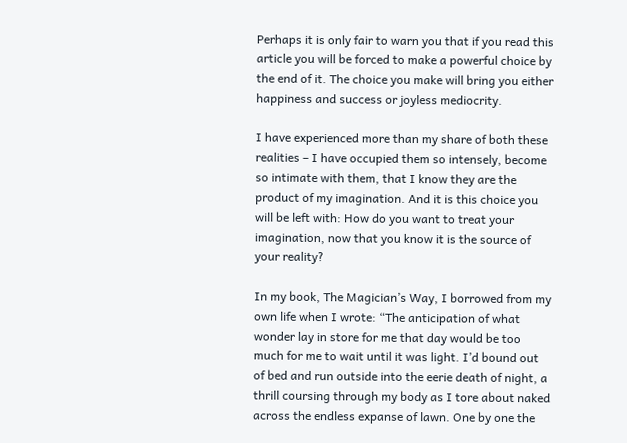Perhaps it is only fair to warn you that if you read this article you will be forced to make a powerful choice by the end of it. The choice you make will bring you either happiness and success or joyless mediocrity.

I have experienced more than my share of both these realities – I have occupied them so intensely, become so intimate with them, that I know they are the product of my imagination. And it is this choice you will be left with: How do you want to treat your imagination, now that you know it is the source of your reality?

In my book, The Magician’s Way, I borrowed from my own life when I wrote: “The anticipation of what wonder lay in store for me that day would be too much for me to wait until it was light. I’d bound out of bed and run outside into the eerie death of night, a thrill coursing through my body as I tore about naked across the endless expanse of lawn. One by one the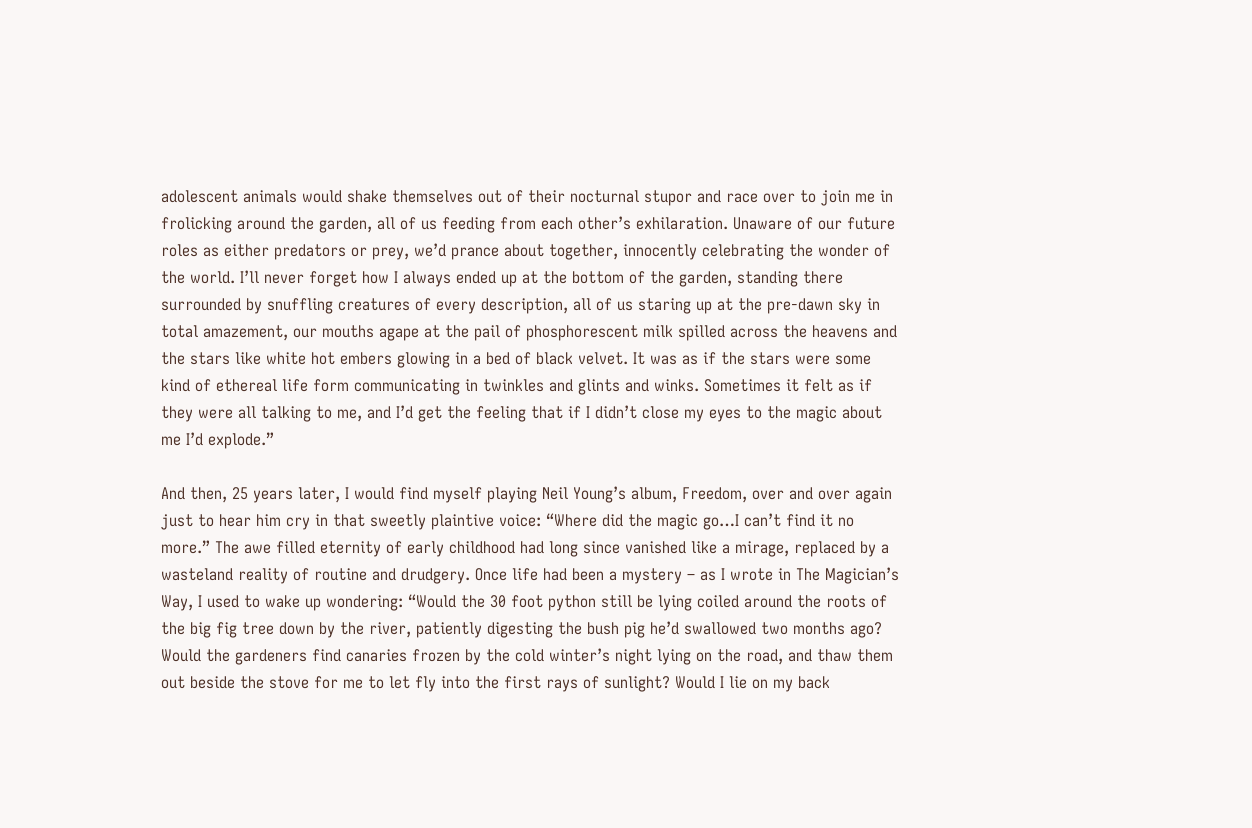adolescent animals would shake themselves out of their nocturnal stupor and race over to join me in frolicking around the garden, all of us feeding from each other’s exhilaration. Unaware of our future roles as either predators or prey, we’d prance about together, innocently celebrating the wonder of the world. I’ll never forget how I always ended up at the bottom of the garden, standing there surrounded by snuffling creatures of every description, all of us staring up at the pre-dawn sky in total amazement, our mouths agape at the pail of phosphorescent milk spilled across the heavens and the stars like white hot embers glowing in a bed of black velvet. It was as if the stars were some kind of ethereal life form communicating in twinkles and glints and winks. Sometimes it felt as if they were all talking to me, and I’d get the feeling that if I didn’t close my eyes to the magic about me I’d explode.”

And then, 25 years later, I would find myself playing Neil Young’s album, Freedom, over and over again just to hear him cry in that sweetly plaintive voice: “Where did the magic go…I can’t find it no more.” The awe filled eternity of early childhood had long since vanished like a mirage, replaced by a wasteland reality of routine and drudgery. Once life had been a mystery – as I wrote in The Magician’s Way, I used to wake up wondering: “Would the 30 foot python still be lying coiled around the roots of the big fig tree down by the river, patiently digesting the bush pig he’d swallowed two months ago? Would the gardeners find canaries frozen by the cold winter’s night lying on the road, and thaw them out beside the stove for me to let fly into the first rays of sunlight? Would I lie on my back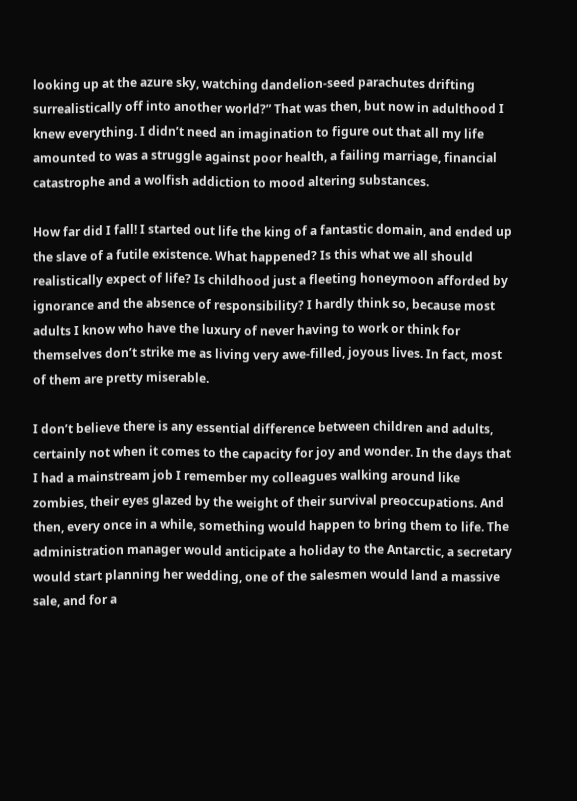looking up at the azure sky, watching dandelion-seed parachutes drifting surrealistically off into another world?” That was then, but now in adulthood I knew everything. I didn’t need an imagination to figure out that all my life amounted to was a struggle against poor health, a failing marriage, financial catastrophe and a wolfish addiction to mood altering substances.

How far did I fall! I started out life the king of a fantastic domain, and ended up the slave of a futile existence. What happened? Is this what we all should realistically expect of life? Is childhood just a fleeting honeymoon afforded by ignorance and the absence of responsibility? I hardly think so, because most adults I know who have the luxury of never having to work or think for themselves don’t strike me as living very awe-filled, joyous lives. In fact, most of them are pretty miserable.

I don’t believe there is any essential difference between children and adults, certainly not when it comes to the capacity for joy and wonder. In the days that I had a mainstream job I remember my colleagues walking around like zombies, their eyes glazed by the weight of their survival preoccupations. And then, every once in a while, something would happen to bring them to life. The administration manager would anticipate a holiday to the Antarctic, a secretary would start planning her wedding, one of the salesmen would land a massive sale, and for a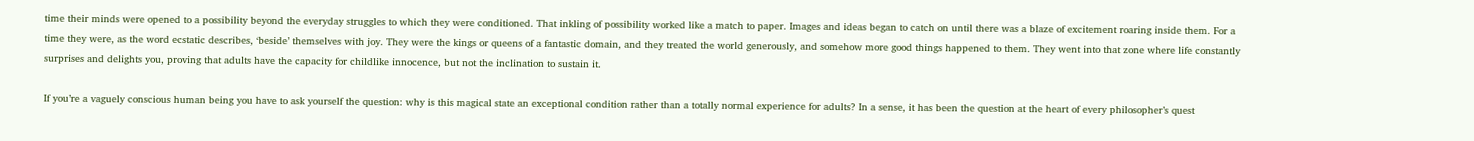time their minds were opened to a possibility beyond the everyday struggles to which they were conditioned. That inkling of possibility worked like a match to paper. Images and ideas began to catch on until there was a blaze of excitement roaring inside them. For a time they were, as the word ecstatic describes, ‘beside’ themselves with joy. They were the kings or queens of a fantastic domain, and they treated the world generously, and somehow more good things happened to them. They went into that zone where life constantly surprises and delights you, proving that adults have the capacity for childlike innocence, but not the inclination to sustain it.

If you’re a vaguely conscious human being you have to ask yourself the question: why is this magical state an exceptional condition rather than a totally normal experience for adults? In a sense, it has been the question at the heart of every philosopher’s quest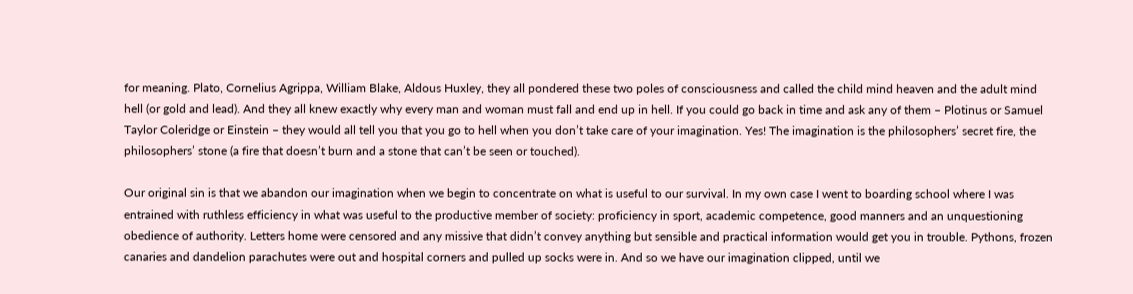for meaning. Plato, Cornelius Agrippa, William Blake, Aldous Huxley, they all pondered these two poles of consciousness and called the child mind heaven and the adult mind hell (or gold and lead). And they all knew exactly why every man and woman must fall and end up in hell. If you could go back in time and ask any of them – Plotinus or Samuel Taylor Coleridge or Einstein – they would all tell you that you go to hell when you don’t take care of your imagination. Yes! The imagination is the philosophers’ secret fire, the philosophers’ stone (a fire that doesn’t burn and a stone that can’t be seen or touched).

Our original sin is that we abandon our imagination when we begin to concentrate on what is useful to our survival. In my own case I went to boarding school where I was entrained with ruthless efficiency in what was useful to the productive member of society: proficiency in sport, academic competence, good manners and an unquestioning obedience of authority. Letters home were censored and any missive that didn’t convey anything but sensible and practical information would get you in trouble. Pythons, frozen canaries and dandelion parachutes were out and hospital corners and pulled up socks were in. And so we have our imagination clipped, until we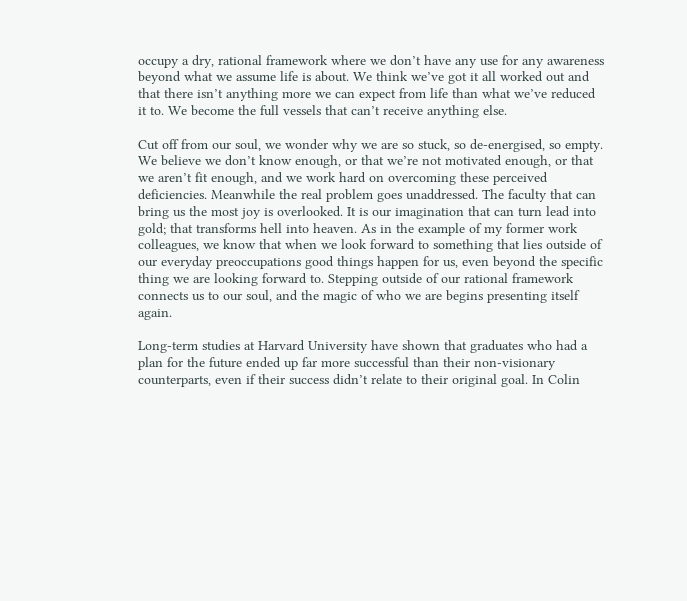occupy a dry, rational framework where we don’t have any use for any awareness beyond what we assume life is about. We think we’ve got it all worked out and that there isn’t anything more we can expect from life than what we’ve reduced it to. We become the full vessels that can’t receive anything else.

Cut off from our soul, we wonder why we are so stuck, so de-energised, so empty. We believe we don’t know enough, or that we’re not motivated enough, or that we aren’t fit enough, and we work hard on overcoming these perceived deficiencies. Meanwhile the real problem goes unaddressed. The faculty that can bring us the most joy is overlooked. It is our imagination that can turn lead into gold; that transforms hell into heaven. As in the example of my former work colleagues, we know that when we look forward to something that lies outside of our everyday preoccupations good things happen for us, even beyond the specific thing we are looking forward to. Stepping outside of our rational framework connects us to our soul, and the magic of who we are begins presenting itself again.

Long-term studies at Harvard University have shown that graduates who had a plan for the future ended up far more successful than their non-visionary counterparts, even if their success didn’t relate to their original goal. In Colin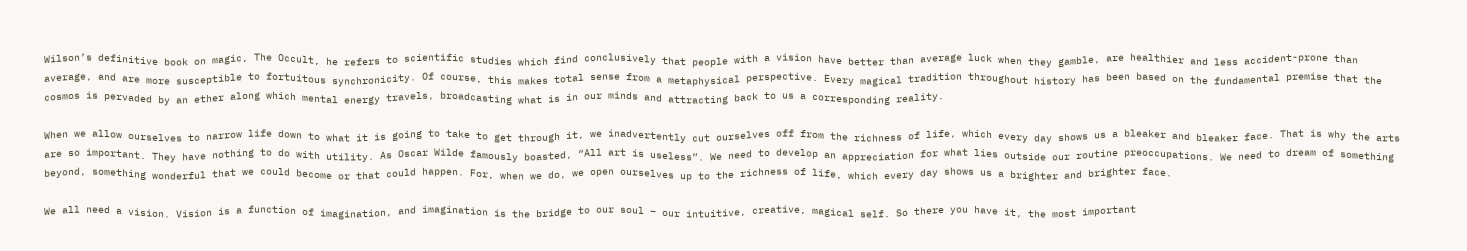Wilson’s definitive book on magic, The Occult, he refers to scientific studies which find conclusively that people with a vision have better than average luck when they gamble, are healthier and less accident-prone than average, and are more susceptible to fortuitous synchronicity. Of course, this makes total sense from a metaphysical perspective. Every magical tradition throughout history has been based on the fundamental premise that the cosmos is pervaded by an ether along which mental energy travels, broadcasting what is in our minds and attracting back to us a corresponding reality.

When we allow ourselves to narrow life down to what it is going to take to get through it, we inadvertently cut ourselves off from the richness of life, which every day shows us a bleaker and bleaker face. That is why the arts are so important. They have nothing to do with utility. As Oscar Wilde famously boasted, “All art is useless”. We need to develop an appreciation for what lies outside our routine preoccupations. We need to dream of something beyond, something wonderful that we could become or that could happen. For, when we do, we open ourselves up to the richness of life, which every day shows us a brighter and brighter face.

We all need a vision. Vision is a function of imagination, and imagination is the bridge to our soul – our intuitive, creative, magical self. So there you have it, the most important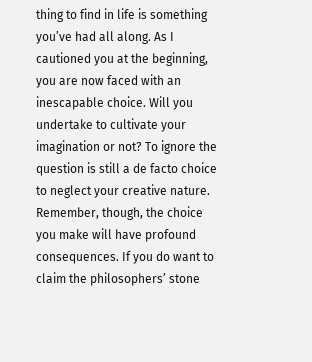thing to find in life is something you’ve had all along. As I cautioned you at the beginning, you are now faced with an inescapable choice. Will you undertake to cultivate your imagination or not? To ignore the question is still a de facto choice to neglect your creative nature. Remember, though, the choice you make will have profound consequences. If you do want to claim the philosophers’ stone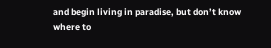and begin living in paradise, but don’t know where to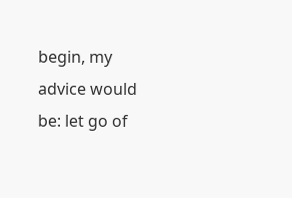begin, my advice would be: let go of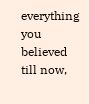everything you believed till now,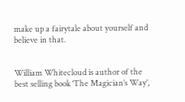make up a fairytale about yourself and believe in that.


William Whitecloud is author of the best selling book ‘The Magician’s Way’,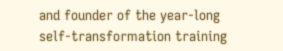and founder of the year-long self-transformation training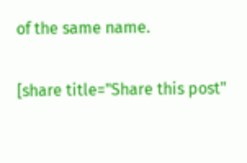of the same name.

[share title="Share this post"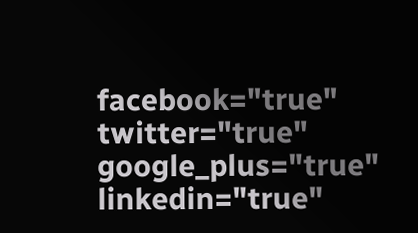facebook="true" twitter="true" google_plus="true" linkedin="true"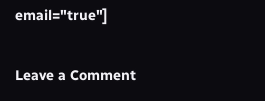email="true"]

Leave a Comment